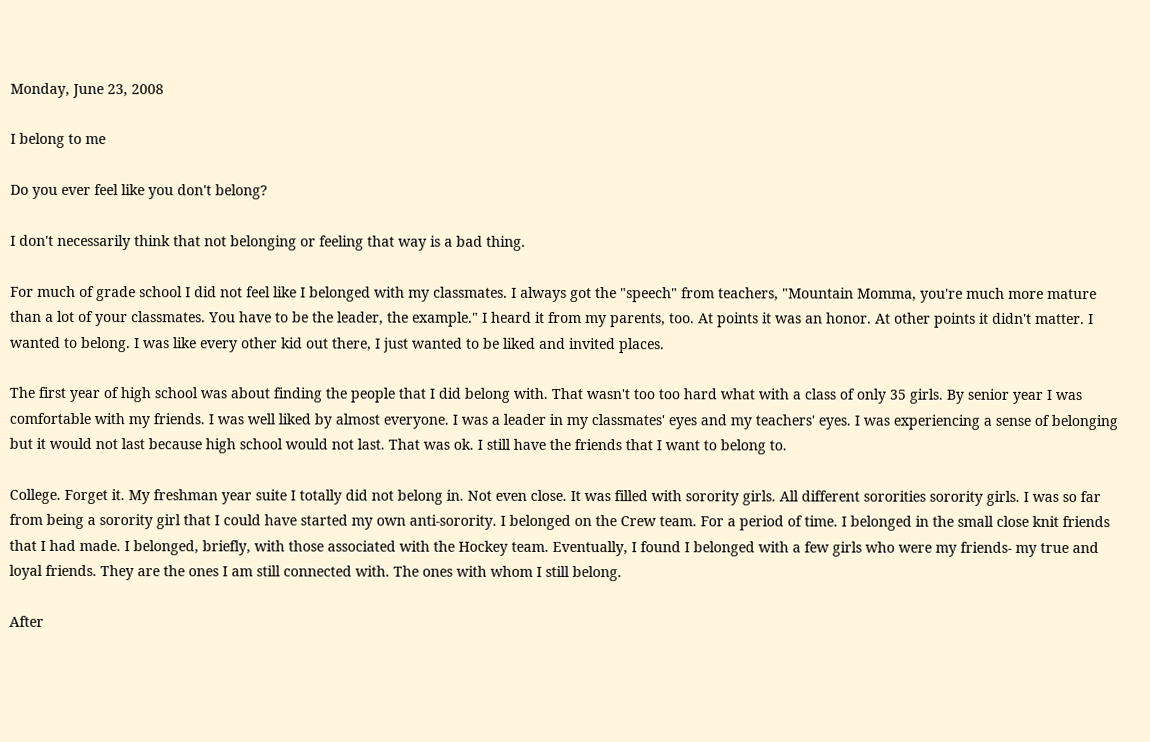Monday, June 23, 2008

I belong to me

Do you ever feel like you don't belong?

I don't necessarily think that not belonging or feeling that way is a bad thing.

For much of grade school I did not feel like I belonged with my classmates. I always got the "speech" from teachers, "Mountain Momma, you're much more mature than a lot of your classmates. You have to be the leader, the example." I heard it from my parents, too. At points it was an honor. At other points it didn't matter. I wanted to belong. I was like every other kid out there, I just wanted to be liked and invited places.

The first year of high school was about finding the people that I did belong with. That wasn't too too hard what with a class of only 35 girls. By senior year I was comfortable with my friends. I was well liked by almost everyone. I was a leader in my classmates' eyes and my teachers' eyes. I was experiencing a sense of belonging but it would not last because high school would not last. That was ok. I still have the friends that I want to belong to.

College. Forget it. My freshman year suite I totally did not belong in. Not even close. It was filled with sorority girls. All different sororities sorority girls. I was so far from being a sorority girl that I could have started my own anti-sorority. I belonged on the Crew team. For a period of time. I belonged in the small close knit friends that I had made. I belonged, briefly, with those associated with the Hockey team. Eventually, I found I belonged with a few girls who were my friends- my true and loyal friends. They are the ones I am still connected with. The ones with whom I still belong.

After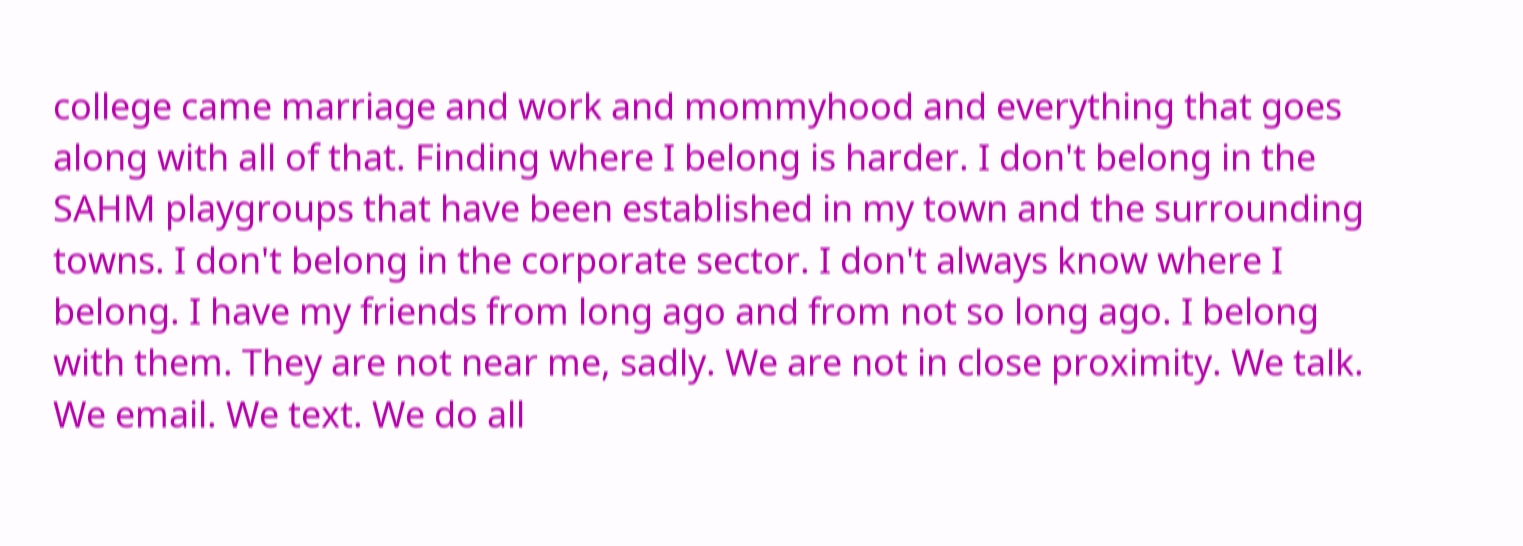college came marriage and work and mommyhood and everything that goes along with all of that. Finding where I belong is harder. I don't belong in the SAHM playgroups that have been established in my town and the surrounding towns. I don't belong in the corporate sector. I don't always know where I belong. I have my friends from long ago and from not so long ago. I belong with them. They are not near me, sadly. We are not in close proximity. We talk. We email. We text. We do all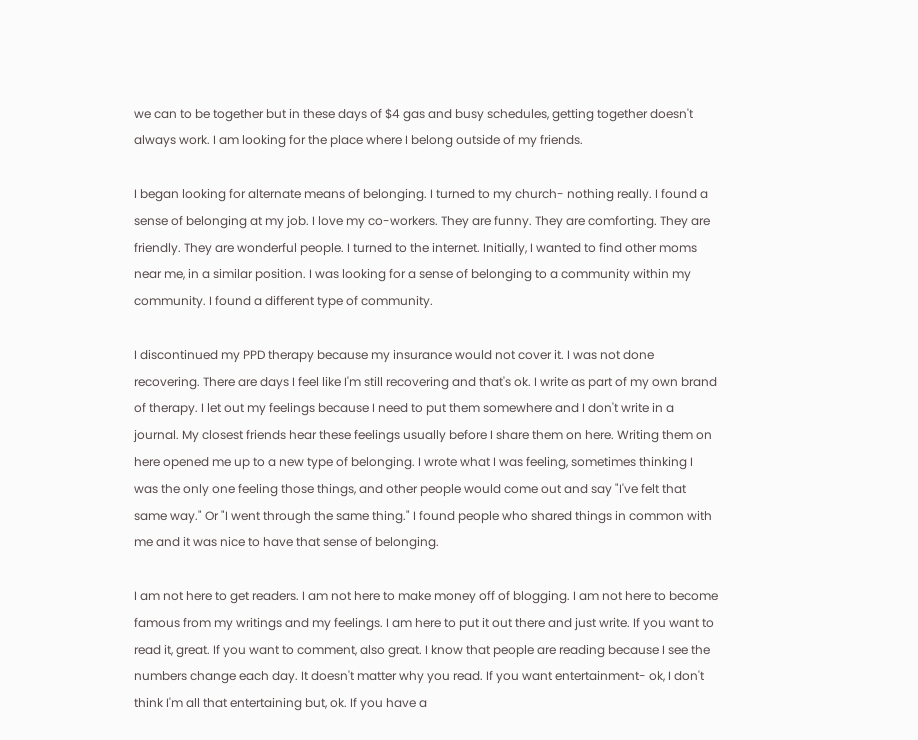we can to be together but in these days of $4 gas and busy schedules, getting together doesn't always work. I am looking for the place where I belong outside of my friends.

I began looking for alternate means of belonging. I turned to my church- nothing really. I found a sense of belonging at my job. I love my co-workers. They are funny. They are comforting. They are friendly. They are wonderful people. I turned to the internet. Initially, I wanted to find other moms near me, in a similar position. I was looking for a sense of belonging to a community within my community. I found a different type of community.

I discontinued my PPD therapy because my insurance would not cover it. I was not done recovering. There are days I feel like I'm still recovering and that's ok. I write as part of my own brand of therapy. I let out my feelings because I need to put them somewhere and I don't write in a journal. My closest friends hear these feelings usually before I share them on here. Writing them on here opened me up to a new type of belonging. I wrote what I was feeling, sometimes thinking I was the only one feeling those things, and other people would come out and say "I've felt that same way." Or "I went through the same thing." I found people who shared things in common with me and it was nice to have that sense of belonging.

I am not here to get readers. I am not here to make money off of blogging. I am not here to become famous from my writings and my feelings. I am here to put it out there and just write. If you want to read it, great. If you want to comment, also great. I know that people are reading because I see the numbers change each day. It doesn't matter why you read. If you want entertainment- ok, I don't think I'm all that entertaining but, ok. If you have a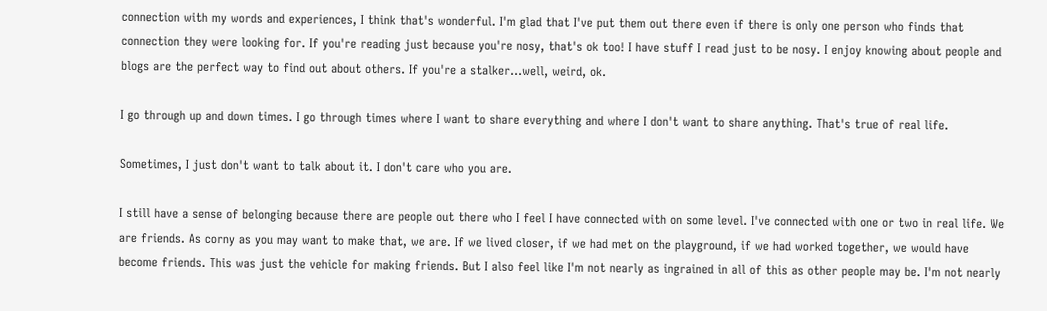connection with my words and experiences, I think that's wonderful. I'm glad that I've put them out there even if there is only one person who finds that connection they were looking for. If you're reading just because you're nosy, that's ok too! I have stuff I read just to be nosy. I enjoy knowing about people and blogs are the perfect way to find out about others. If you're a stalker...well, weird, ok.

I go through up and down times. I go through times where I want to share everything and where I don't want to share anything. That's true of real life.

Sometimes, I just don't want to talk about it. I don't care who you are.

I still have a sense of belonging because there are people out there who I feel I have connected with on some level. I've connected with one or two in real life. We are friends. As corny as you may want to make that, we are. If we lived closer, if we had met on the playground, if we had worked together, we would have become friends. This was just the vehicle for making friends. But I also feel like I'm not nearly as ingrained in all of this as other people may be. I'm not nearly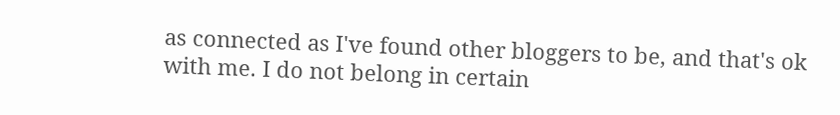as connected as I've found other bloggers to be, and that's ok with me. I do not belong in certain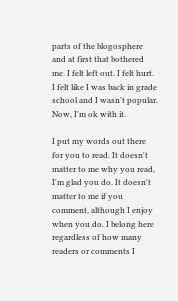parts of the blogosphere and at first that bothered me. I felt left out. I felt hurt. I felt like I was back in grade school and I wasn't popular. Now, I'm ok with it.

I put my words out there for you to read. It doesn't matter to me why you read, I'm glad you do. It doesn't matter to me if you comment, although I enjoy when you do. I belong here regardless of how many readers or comments I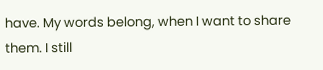have. My words belong, when I want to share them. I still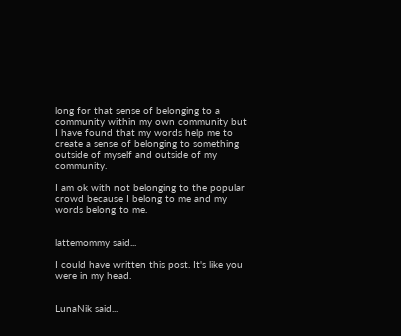long for that sense of belonging to a community within my own community but I have found that my words help me to create a sense of belonging to something outside of myself and outside of my community.

I am ok with not belonging to the popular crowd because I belong to me and my words belong to me.


lattemommy said...

I could have written this post. It's like you were in my head.


LunaNik said...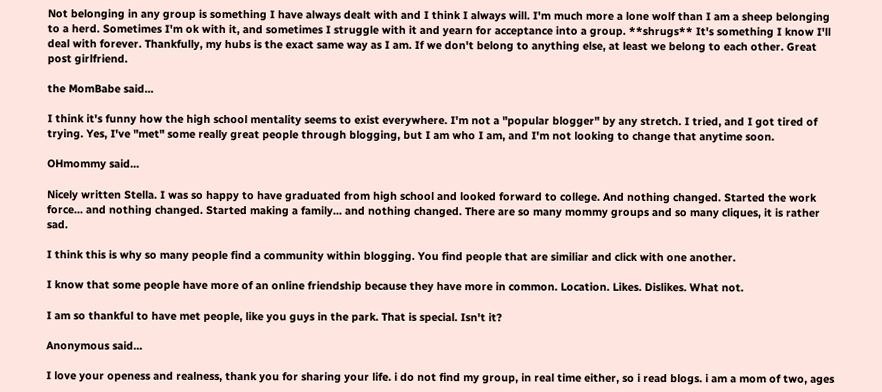Not belonging in any group is something I have always dealt with and I think I always will. I'm much more a lone wolf than I am a sheep belonging to a herd. Sometimes I'm ok with it, and sometimes I struggle with it and yearn for acceptance into a group. **shrugs** It's something I know I'll deal with forever. Thankfully, my hubs is the exact same way as I am. If we don't belong to anything else, at least we belong to each other. Great post girlfriend.

the MomBabe said...

I think it's funny how the high school mentality seems to exist everywhere. I'm not a "popular blogger" by any stretch. I tried, and I got tired of trying. Yes, I've "met" some really great people through blogging, but I am who I am, and I'm not looking to change that anytime soon.

OHmommy said...

Nicely written Stella. I was so happy to have graduated from high school and looked forward to college. And nothing changed. Started the work force... and nothing changed. Started making a family... and nothing changed. There are so many mommy groups and so many cliques, it is rather sad.

I think this is why so many people find a community within blogging. You find people that are similiar and click with one another.

I know that some people have more of an online friendship because they have more in common. Location. Likes. Dislikes. What not.

I am so thankful to have met people, like you guys in the park. That is special. Isn't it?

Anonymous said...

I love your openess and realness, thank you for sharing your life. i do not find my group, in real time either, so i read blogs. i am a mom of two, ages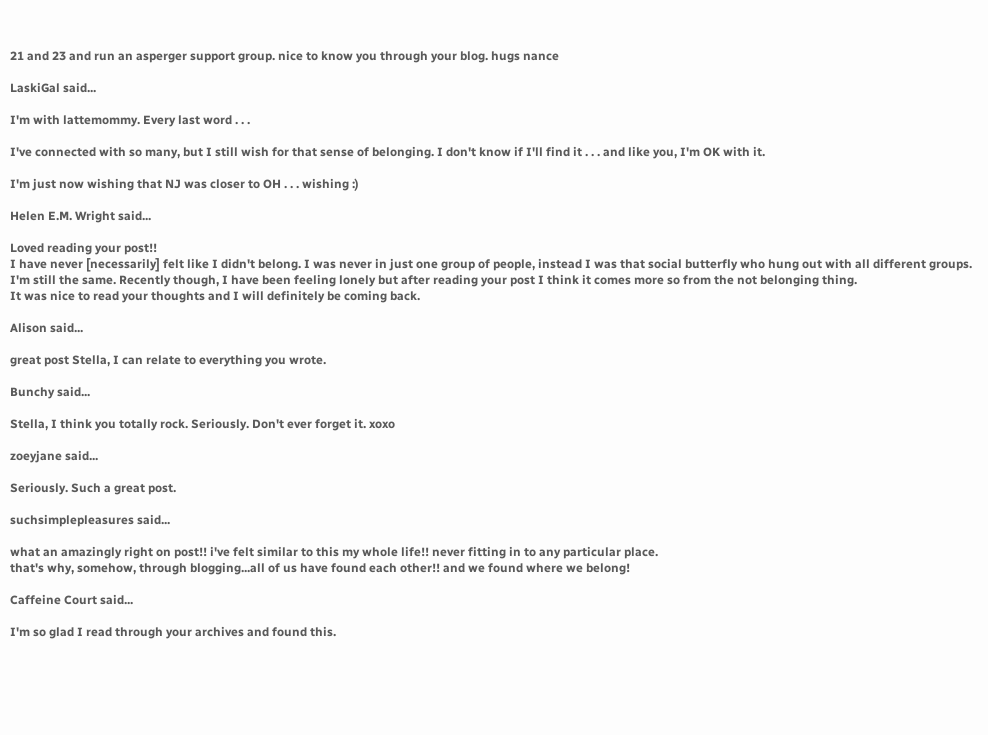21 and 23 and run an asperger support group. nice to know you through your blog. hugs nance

LaskiGal said...

I'm with lattemommy. Every last word . . .

I've connected with so many, but I still wish for that sense of belonging. I don't know if I'll find it . . . and like you, I'm OK with it.

I'm just now wishing that NJ was closer to OH . . . wishing :)

Helen E.M. Wright said...

Loved reading your post!!
I have never [necessarily] felt like I didn't belong. I was never in just one group of people, instead I was that social butterfly who hung out with all different groups. I'm still the same. Recently though, I have been feeling lonely but after reading your post I think it comes more so from the not belonging thing.
It was nice to read your thoughts and I will definitely be coming back.

Alison said...

great post Stella, I can relate to everything you wrote.

Bunchy said...

Stella, I think you totally rock. Seriously. Don't ever forget it. xoxo

zoeyjane said...

Seriously. Such a great post.

suchsimplepleasures said...

what an amazingly right on post!! i've felt similar to this my whole life!! never fitting in to any particular place.
that's why, somehow, through blogging...all of us have found each other!! and we found where we belong!

Caffeine Court said...

I'm so glad I read through your archives and found this.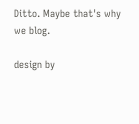Ditto. Maybe that's why we blog.

design by